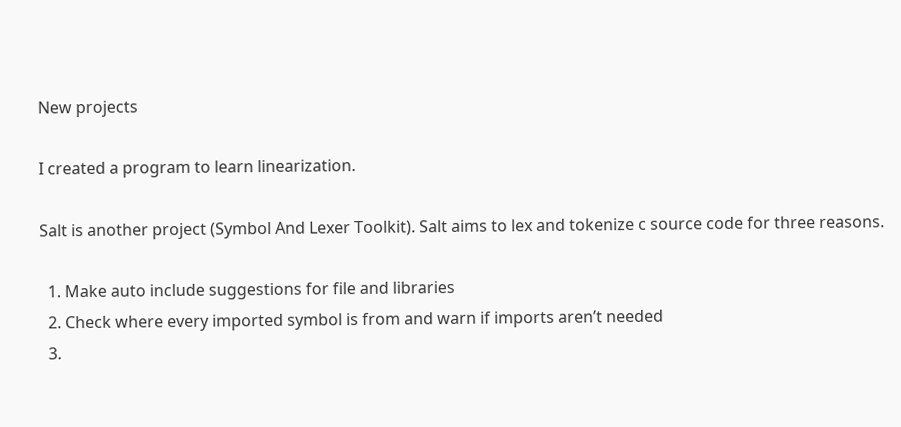New projects

I created a program to learn linearization.

Salt is another project (Symbol And Lexer Toolkit). Salt aims to lex and tokenize c source code for three reasons.

  1. Make auto include suggestions for file and libraries
  2. Check where every imported symbol is from and warn if imports aren’t needed
  3.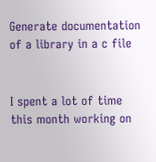Generate documentation of a library in a c file


I spent a lot of time this month working on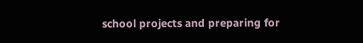school projects and preparing for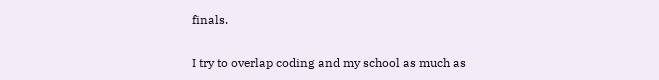finals.

I try to overlap coding and my school as much as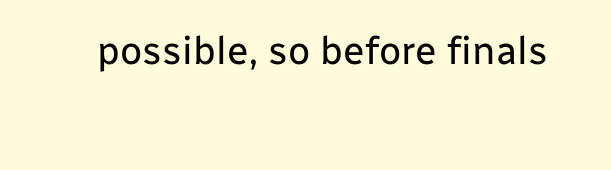possible, so before finals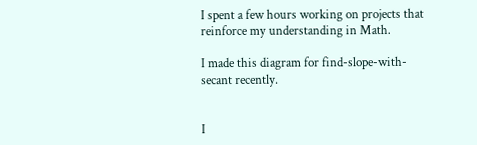I spent a few hours working on projects that reinforce my understanding in Math.

I made this diagram for find-slope-with-secant recently.


I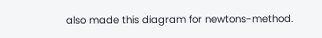also made this diagram for newtons-method.